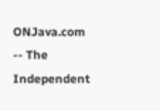ONJava.com -- The Independent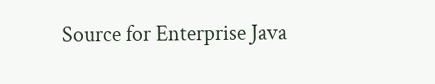Source for Enterprise Java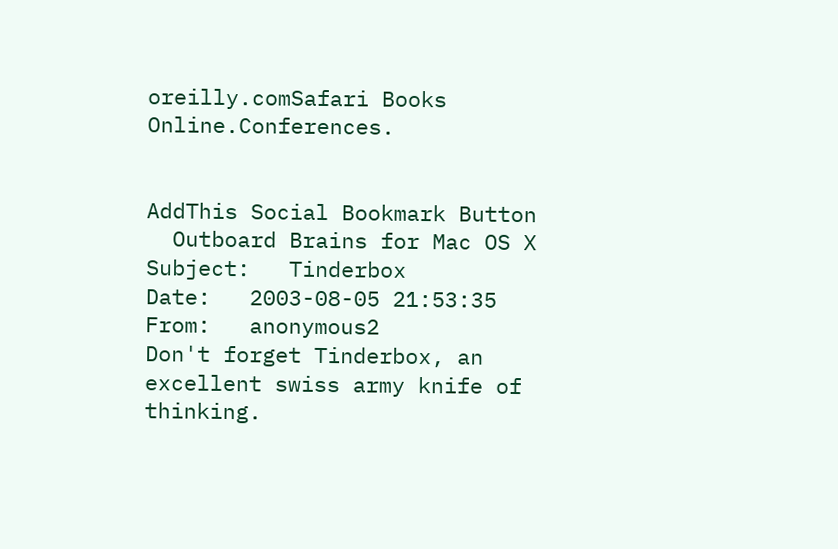oreilly.comSafari Books Online.Conferences.


AddThis Social Bookmark Button
  Outboard Brains for Mac OS X
Subject:   Tinderbox
Date:   2003-08-05 21:53:35
From:   anonymous2
Don't forget Tinderbox, an excellent swiss army knife of thinking.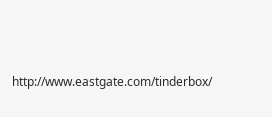http://www.eastgate.com/tinderbox/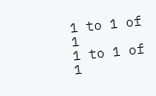1 to 1 of 1
1 to 1 of 1